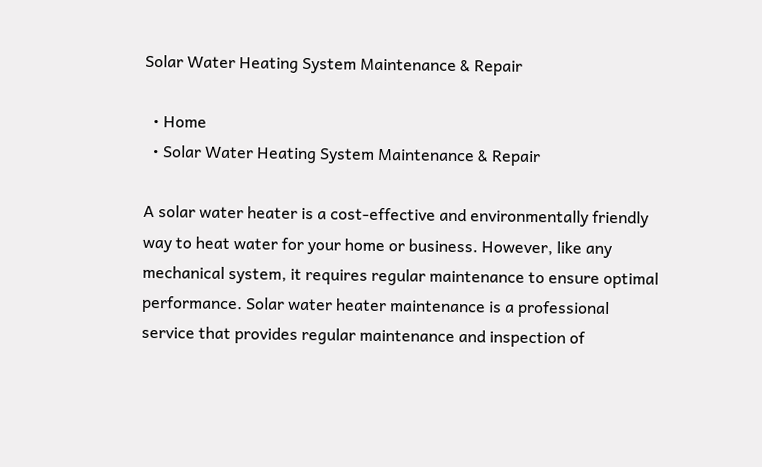Solar Water Heating System Maintenance & Repair

  • Home
  • Solar Water Heating System Maintenance & Repair

A solar water heater is a cost-effective and environmentally friendly way to heat water for your home or business. However, like any mechanical system, it requires regular maintenance to ensure optimal performance. Solar water heater maintenance is a professional service that provides regular maintenance and inspection of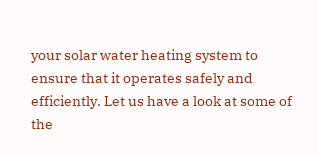your solar water heating system to ensure that it operates safely and efficiently. Let us have a look at some of the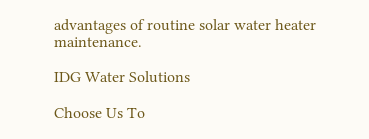advantages of routine solar water heater maintenance.

IDG Water Solutions

Choose Us To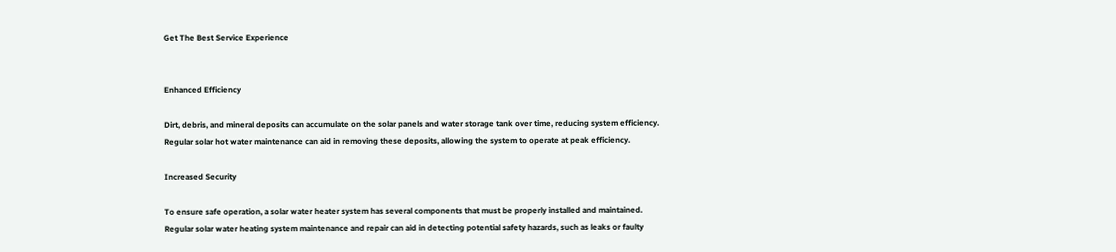Get The Best Service Experience


Enhanced Efficiency

Dirt, debris, and mineral deposits can accumulate on the solar panels and water storage tank over time, reducing system efficiency. Regular solar hot water maintenance can aid in removing these deposits, allowing the system to operate at peak efficiency.

Increased Security

To ensure safe operation, a solar water heater system has several components that must be properly installed and maintained. Regular solar water heating system maintenance and repair can aid in detecting potential safety hazards, such as leaks or faulty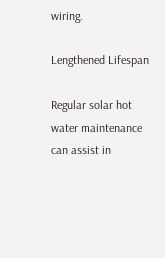wiring.

Lengthened Lifespan

Regular solar hot water maintenance can assist in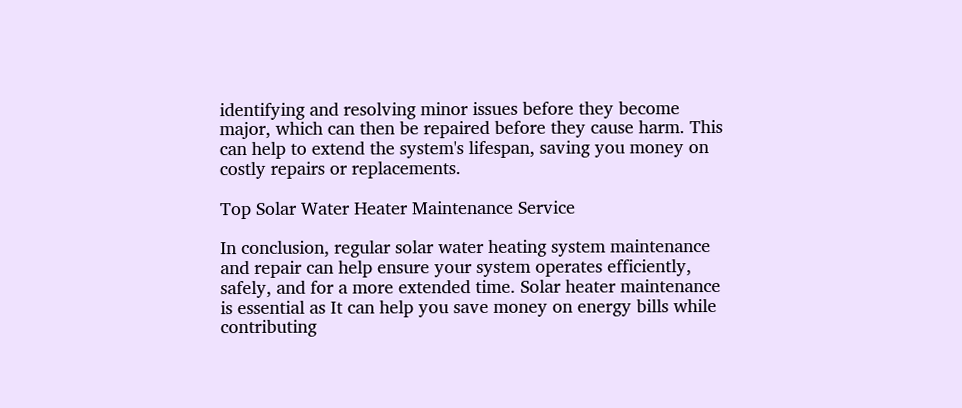identifying and resolving minor issues before they become major, which can then be repaired before they cause harm. This can help to extend the system's lifespan, saving you money on costly repairs or replacements.

Top Solar Water Heater Maintenance Service

In conclusion, regular solar water heating system maintenance and repair can help ensure your system operates efficiently, safely, and for a more extended time. Solar heater maintenance is essential as It can help you save money on energy bills while contributing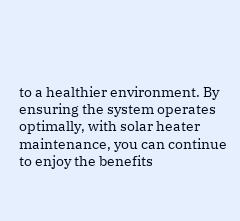to a healthier environment. By ensuring the system operates optimally, with solar heater maintenance, you can continue to enjoy the benefits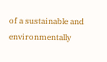of a sustainable and environmentally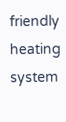friendly heating system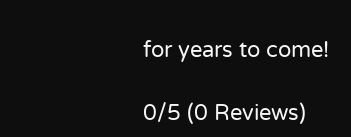for years to come!

0/5 (0 Reviews)